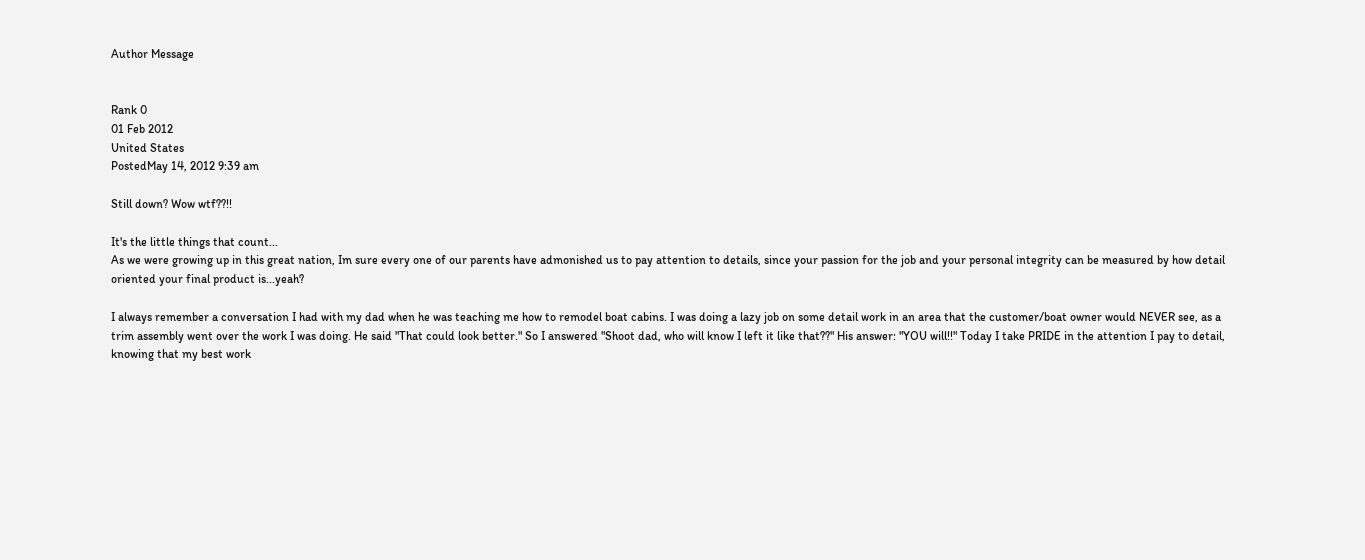Author Message


Rank 0
01 Feb 2012
United States
PostedMay 14, 2012 9:39 am

Still down? Wow wtf??!!

It's the little things that count...
As we were growing up in this great nation, Im sure every one of our parents have admonished us to pay attention to details, since your passion for the job and your personal integrity can be measured by how detail oriented your final product is...yeah?

I always remember a conversation I had with my dad when he was teaching me how to remodel boat cabins. I was doing a lazy job on some detail work in an area that the customer/boat owner would NEVER see, as a trim assembly went over the work I was doing. He said "That could look better." So I answered "Shoot dad, who will know I left it like that??" His answer: "YOU will!!" Today I take PRIDE in the attention I pay to detail, knowing that my best work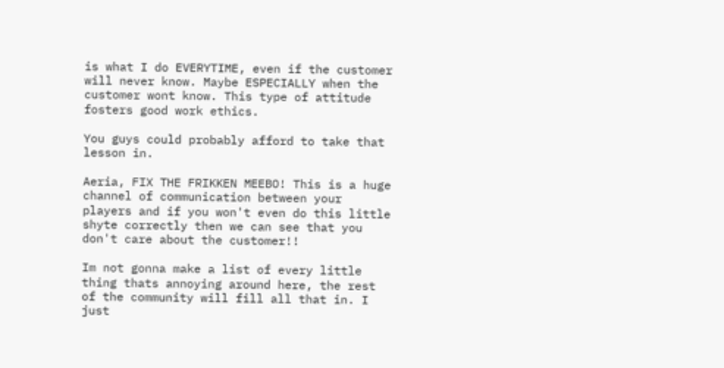is what I do EVERYTIME, even if the customer will never know. Maybe ESPECIALLY when the customer wont know. This type of attitude fosters good work ethics.

You guys could probably afford to take that lesson in.

Aeria, FIX THE FRIKKEN MEEBO! This is a huge channel of communication between your players and if you won't even do this little shyte correctly then we can see that you don't care about the customer!!

Im not gonna make a list of every little thing thats annoying around here, the rest of the community will fill all that in. I just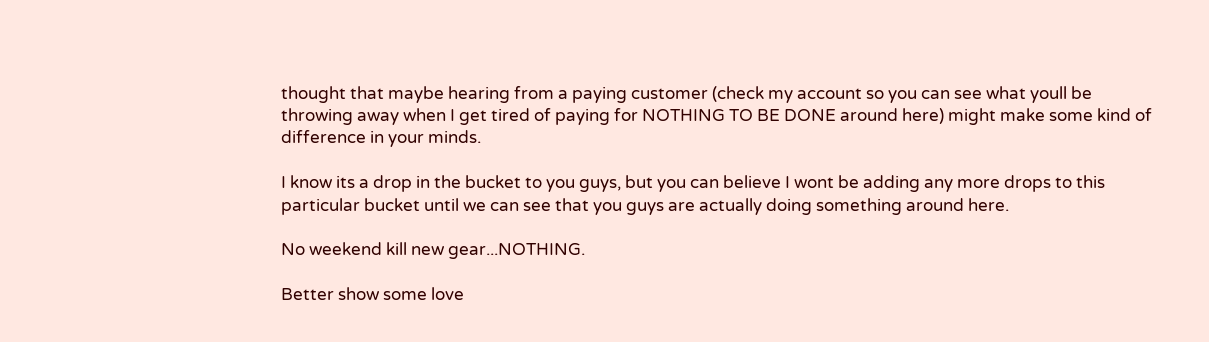thought that maybe hearing from a paying customer (check my account so you can see what youll be throwing away when I get tired of paying for NOTHING TO BE DONE around here) might make some kind of difference in your minds.

I know its a drop in the bucket to you guys, but you can believe I wont be adding any more drops to this particular bucket until we can see that you guys are actually doing something around here.

No weekend kill new gear...NOTHING.

Better show some love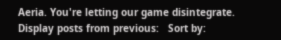Aeria. You're letting our game disintegrate.
Display posts from previous:   Sort by: